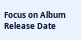Focus on Album Release Date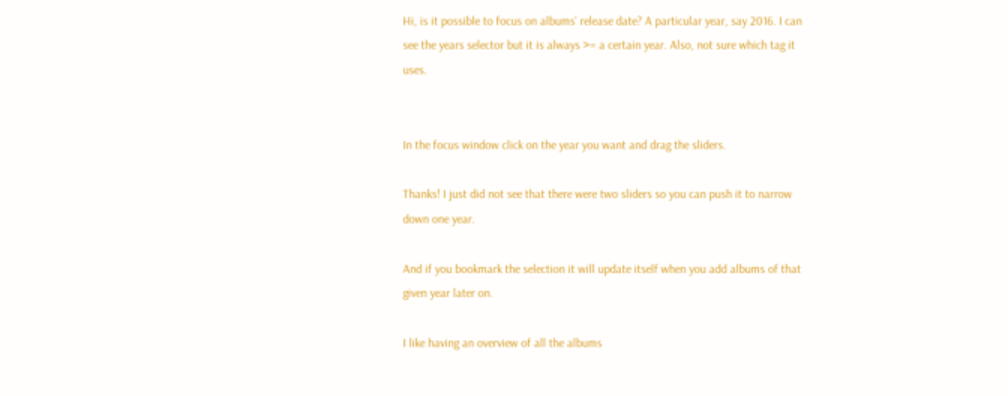Hi, is it possible to focus on albums’ release date? A particular year, say 2016. I can see the years selector but it is always >= a certain year. Also, not sure which tag it uses.


In the focus window click on the year you want and drag the sliders.

Thanks! I just did not see that there were two sliders so you can push it to narrow down one year.

And if you bookmark the selection it will update itself when you add albums of that given year later on.

I like having an overview of all the albums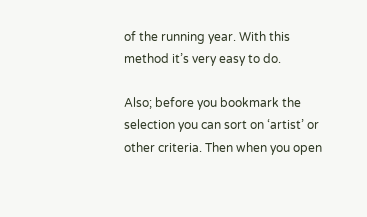of the running year. With this method it’s very easy to do.

Also; before you bookmark the selection you can sort on ‘artist’ or other criteria. Then when you open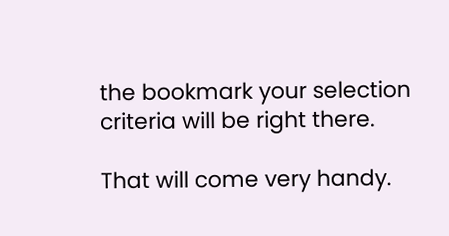the bookmark your selection criteria will be right there.

That will come very handy.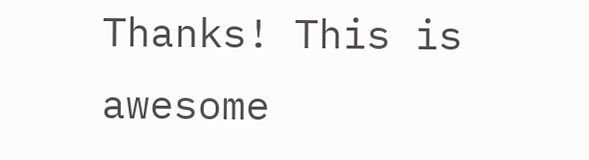Thanks! This is awesome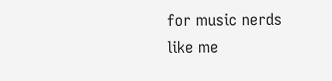for music nerds like me